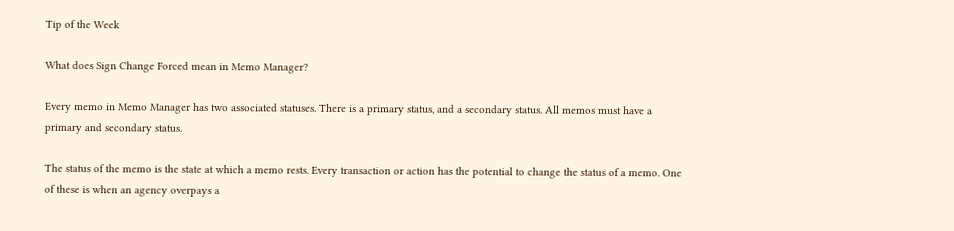Tip of the Week

What does Sign Change Forced mean in Memo Manager?

Every memo in Memo Manager has two associated statuses. There is a primary status, and a secondary status. All memos must have a primary and secondary status.

The status of the memo is the state at which a memo rests. Every transaction or action has the potential to change the status of a memo. One of these is when an agency overpays a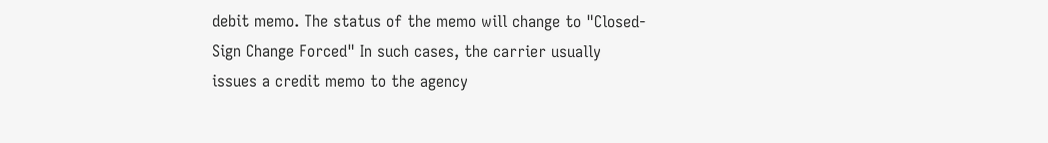debit memo. The status of the memo will change to "Closed-Sign Change Forced" In such cases, the carrier usually issues a credit memo to the agency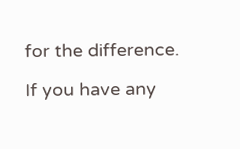for the difference.

If you have any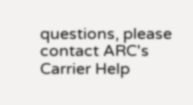questions, please contact ARC's Carrier Help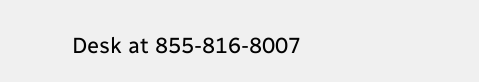Desk at 855-816-8007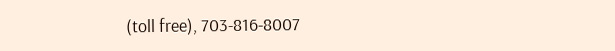(toll free), 703-816-8007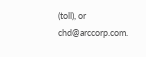(toll), or chd@arccorp.com.